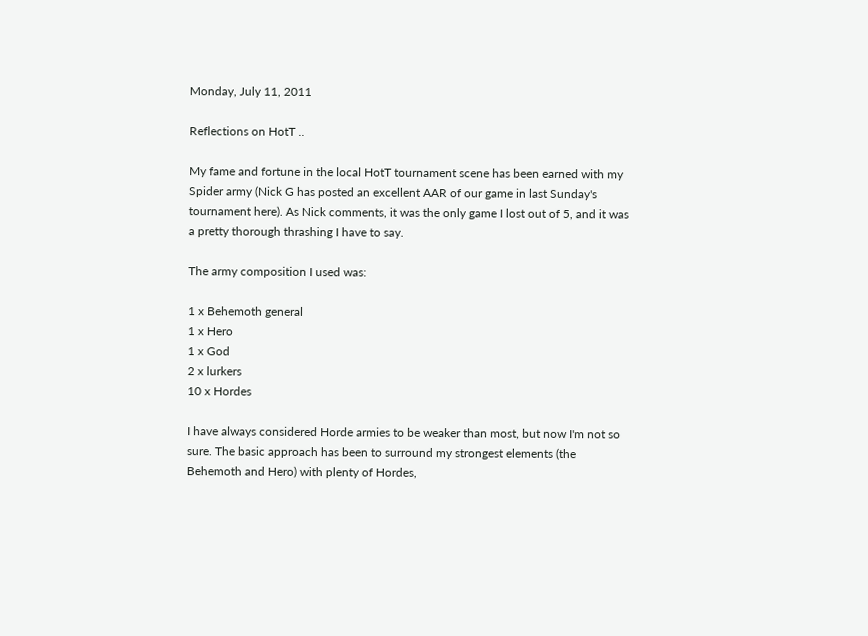Monday, July 11, 2011

Reflections on HotT ..

My fame and fortune in the local HotT tournament scene has been earned with my Spider army (Nick G has posted an excellent AAR of our game in last Sunday's tournament here). As Nick comments, it was the only game I lost out of 5, and it was a pretty thorough thrashing I have to say.

The army composition I used was:

1 x Behemoth general
1 x Hero
1 x God
2 x lurkers
10 x Hordes

I have always considered Horde armies to be weaker than most, but now I'm not so sure. The basic approach has been to surround my strongest elements (the Behemoth and Hero) with plenty of Hordes,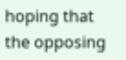hoping that the opposing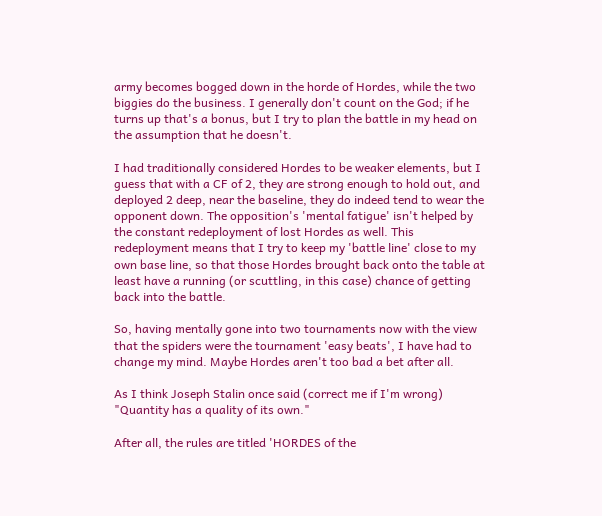army becomes bogged down in the horde of Hordes, while the two biggies do the business. I generally don't count on the God; if he turns up that's a bonus, but I try to plan the battle in my head on the assumption that he doesn't.

I had traditionally considered Hordes to be weaker elements, but I guess that with a CF of 2, they are strong enough to hold out, and deployed 2 deep, near the baseline, they do indeed tend to wear the opponent down. The opposition's 'mental fatigue' isn't helped by the constant redeployment of lost Hordes as well. This redeployment means that I try to keep my 'battle line' close to my own base line, so that those Hordes brought back onto the table at least have a running (or scuttling, in this case) chance of getting back into the battle.

So, having mentally gone into two tournaments now with the view that the spiders were the tournament 'easy beats', I have had to change my mind. Maybe Hordes aren't too bad a bet after all.

As I think Joseph Stalin once said (correct me if I'm wrong) "Quantity has a quality of its own."

After all, the rules are titled 'HORDES of the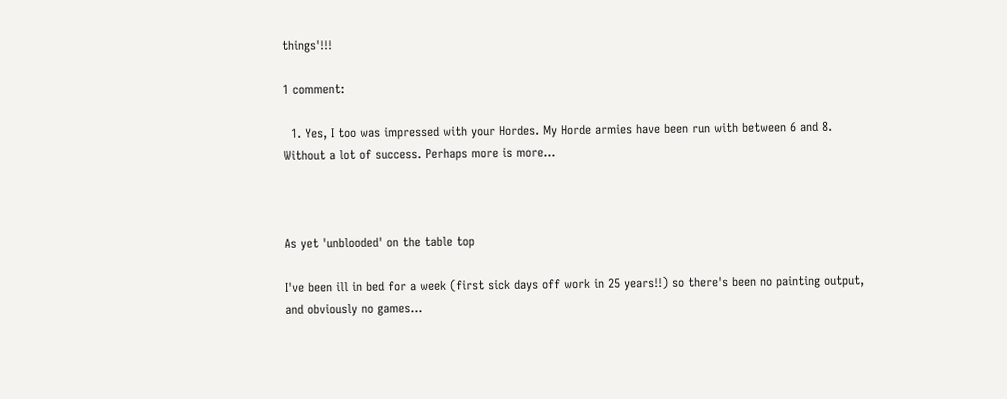things'!!!

1 comment:

  1. Yes, I too was impressed with your Hordes. My Horde armies have been run with between 6 and 8. Without a lot of success. Perhaps more is more...



As yet 'unblooded' on the table top

I've been ill in bed for a week (first sick days off work in 25 years!!) so there's been no painting output, and obviously no games...